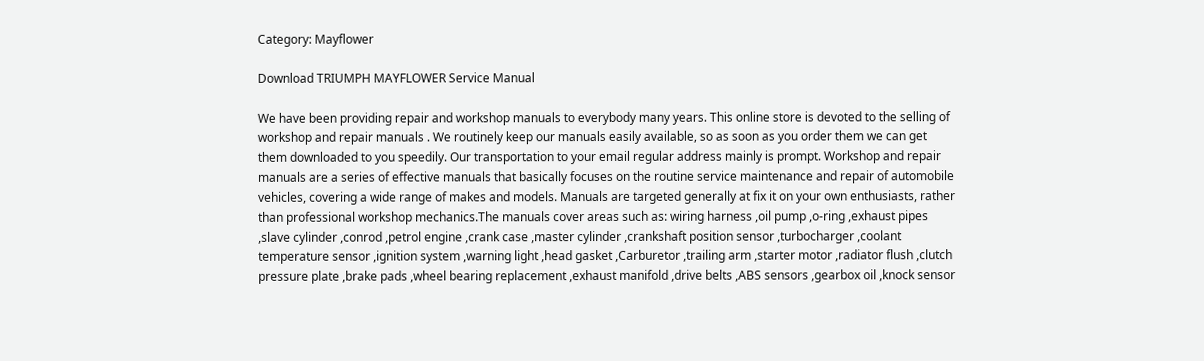Category: Mayflower

Download TRIUMPH MAYFLOWER Service Manual

We have been providing repair and workshop manuals to everybody many years. This online store is devoted to the selling of workshop and repair manuals . We routinely keep our manuals easily available, so as soon as you order them we can get them downloaded to you speedily. Our transportation to your email regular address mainly is prompt. Workshop and repair manuals are a series of effective manuals that basically focuses on the routine service maintenance and repair of automobile vehicles, covering a wide range of makes and models. Manuals are targeted generally at fix it on your own enthusiasts, rather than professional workshop mechanics.The manuals cover areas such as: wiring harness ,oil pump ,o-ring ,exhaust pipes ,slave cylinder ,conrod ,petrol engine ,crank case ,master cylinder ,crankshaft position sensor ,turbocharger ,coolant temperature sensor ,ignition system ,warning light ,head gasket ,Carburetor ,trailing arm ,starter motor ,radiator flush ,clutch pressure plate ,brake pads ,wheel bearing replacement ,exhaust manifold ,drive belts ,ABS sensors ,gearbox oil ,knock sensor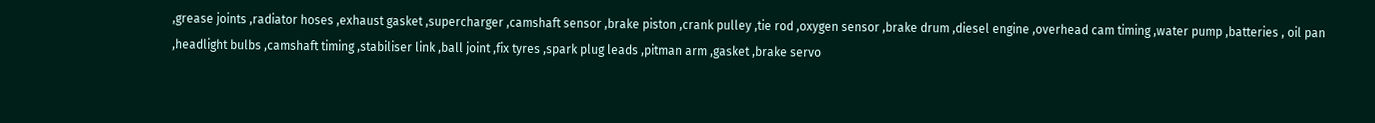,grease joints ,radiator hoses ,exhaust gasket ,supercharger ,camshaft sensor ,brake piston ,crank pulley ,tie rod ,oxygen sensor ,brake drum ,diesel engine ,overhead cam timing ,water pump ,batteries , oil pan ,headlight bulbs ,camshaft timing ,stabiliser link ,ball joint ,fix tyres ,spark plug leads ,pitman arm ,gasket ,brake servo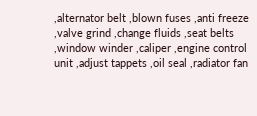,alternator belt ,blown fuses ,anti freeze ,valve grind ,change fluids ,seat belts ,window winder ,caliper ,engine control unit ,adjust tappets ,oil seal ,radiator fan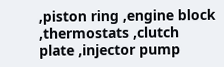,piston ring ,engine block ,thermostats ,clutch plate ,injector pump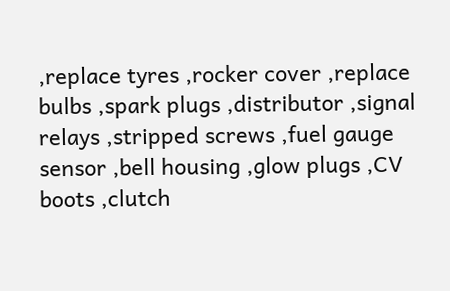,replace tyres ,rocker cover ,replace bulbs ,spark plugs ,distributor ,signal relays ,stripped screws ,fuel gauge sensor ,bell housing ,glow plugs ,CV boots ,clutch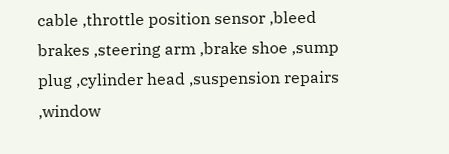cable ,throttle position sensor ,bleed brakes ,steering arm ,brake shoe ,sump plug ,cylinder head ,suspension repairs ,window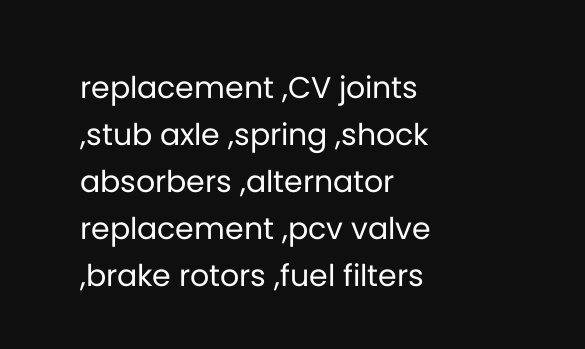replacement ,CV joints ,stub axle ,spring ,shock absorbers ,alternator replacement ,pcv valve ,brake rotors ,fuel filters